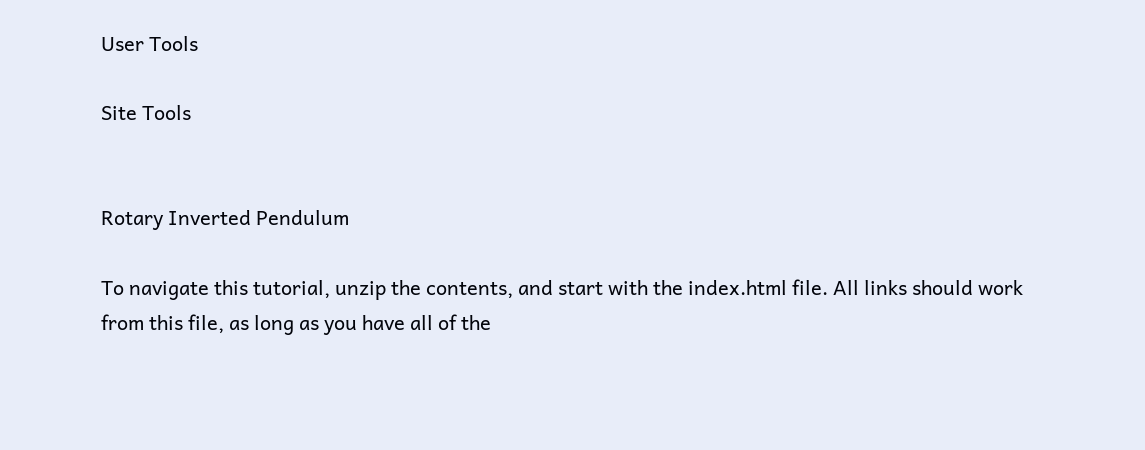User Tools

Site Tools


Rotary Inverted Pendulum

To navigate this tutorial, unzip the contents, and start with the index.html file. All links should work from this file, as long as you have all of the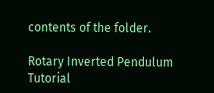contents of the folder.

Rotary Inverted Pendulum Tutorial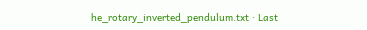he_rotary_inverted_pendulum.txt · Last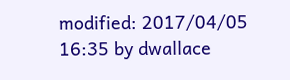modified: 2017/04/05 16:35 by dwallace